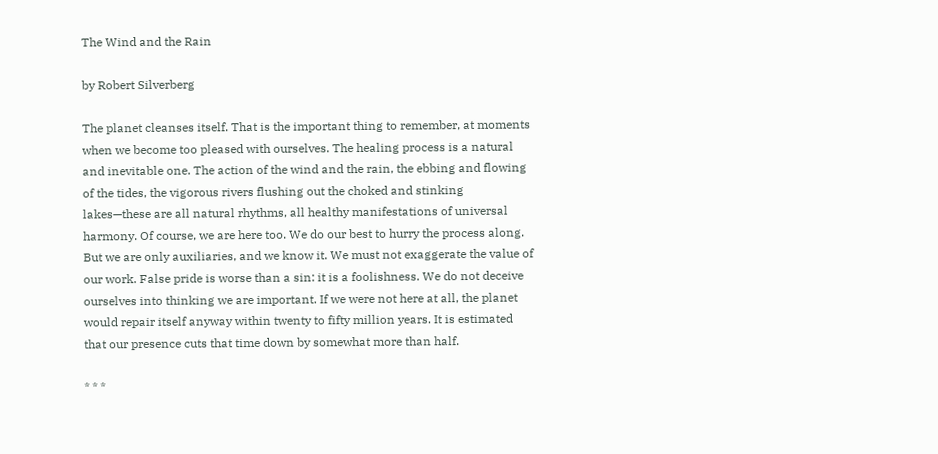The Wind and the Rain

by Robert Silverberg

The planet cleanses itself. That is the important thing to remember, at moments when we become too pleased with ourselves. The healing process is a natural and inevitable one. The action of the wind and the rain, the ebbing and flowing of the tides, the vigorous rivers flushing out the choked and stinking lakes—these are all natural rhythms, all healthy manifestations of universal harmony. Of course, we are here too. We do our best to hurry the process along. But we are only auxiliaries, and we know it. We must not exaggerate the value of our work. False pride is worse than a sin: it is a foolishness. We do not deceive ourselves into thinking we are important. If we were not here at all, the planet would repair itself anyway within twenty to fifty million years. It is estimated that our presence cuts that time down by somewhat more than half.

* * *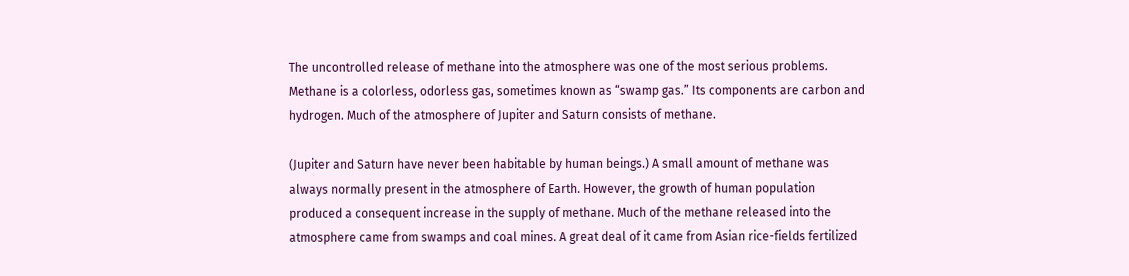The uncontrolled release of methane into the atmosphere was one of the most serious problems. Methane is a colorless, odorless gas, sometimes known as “swamp gas.” Its components are carbon and hydrogen. Much of the atmosphere of Jupiter and Saturn consists of methane.

(Jupiter and Saturn have never been habitable by human beings.) A small amount of methane was always normally present in the atmosphere of Earth. However, the growth of human population produced a consequent increase in the supply of methane. Much of the methane released into the atmosphere came from swamps and coal mines. A great deal of it came from Asian rice-fields fertilized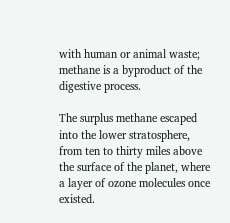with human or animal waste; methane is a byproduct of the digestive process.

The surplus methane escaped into the lower stratosphere, from ten to thirty miles above the surface of the planet, where a layer of ozone molecules once existed.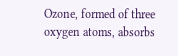Ozone, formed of three oxygen atoms, absorbs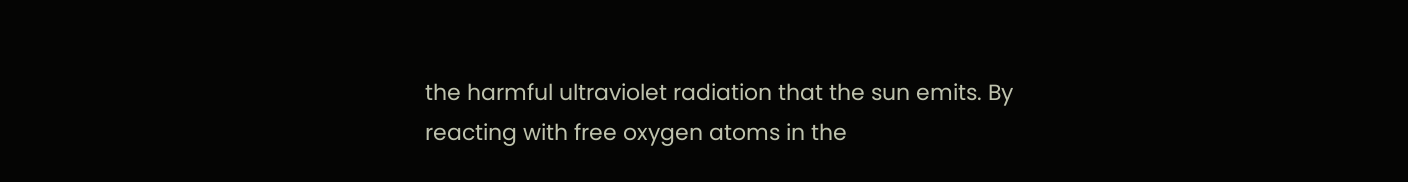the harmful ultraviolet radiation that the sun emits. By reacting with free oxygen atoms in the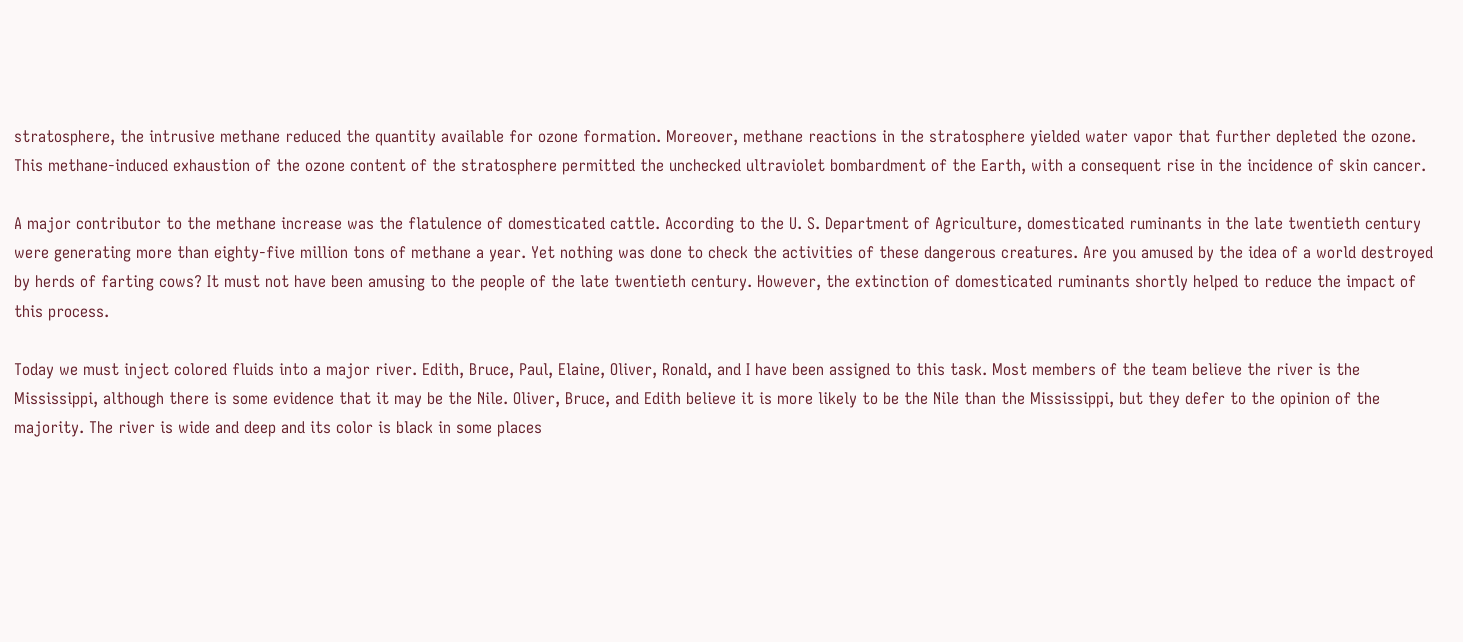stratosphere, the intrusive methane reduced the quantity available for ozone formation. Moreover, methane reactions in the stratosphere yielded water vapor that further depleted the ozone. This methane-induced exhaustion of the ozone content of the stratosphere permitted the unchecked ultraviolet bombardment of the Earth, with a consequent rise in the incidence of skin cancer.

A major contributor to the methane increase was the flatulence of domesticated cattle. According to the U. S. Department of Agriculture, domesticated ruminants in the late twentieth century were generating more than eighty-five million tons of methane a year. Yet nothing was done to check the activities of these dangerous creatures. Are you amused by the idea of a world destroyed by herds of farting cows? It must not have been amusing to the people of the late twentieth century. However, the extinction of domesticated ruminants shortly helped to reduce the impact of this process.

Today we must inject colored fluids into a major river. Edith, Bruce, Paul, Elaine, Oliver, Ronald, and I have been assigned to this task. Most members of the team believe the river is the Mississippi, although there is some evidence that it may be the Nile. Oliver, Bruce, and Edith believe it is more likely to be the Nile than the Mississippi, but they defer to the opinion of the majority. The river is wide and deep and its color is black in some places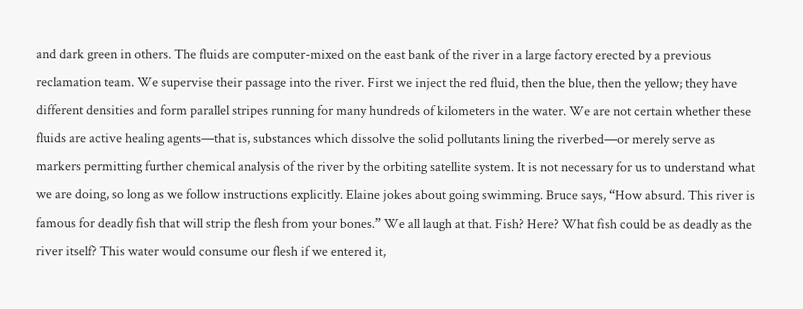and dark green in others. The fluids are computer-mixed on the east bank of the river in a large factory erected by a previous reclamation team. We supervise their passage into the river. First we inject the red fluid, then the blue, then the yellow; they have different densities and form parallel stripes running for many hundreds of kilometers in the water. We are not certain whether these fluids are active healing agents—that is, substances which dissolve the solid pollutants lining the riverbed—or merely serve as markers permitting further chemical analysis of the river by the orbiting satellite system. It is not necessary for us to understand what we are doing, so long as we follow instructions explicitly. Elaine jokes about going swimming. Bruce says, “How absurd. This river is famous for deadly fish that will strip the flesh from your bones.” We all laugh at that. Fish? Here? What fish could be as deadly as the river itself? This water would consume our flesh if we entered it,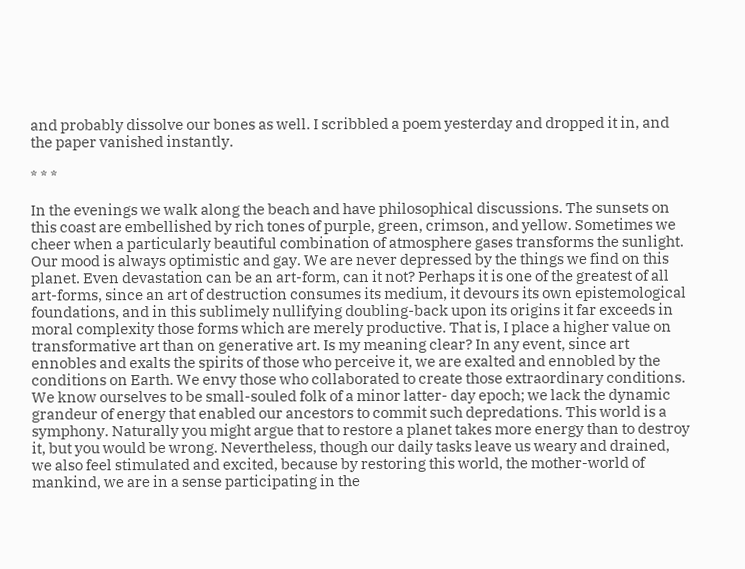and probably dissolve our bones as well. I scribbled a poem yesterday and dropped it in, and the paper vanished instantly.

* * *

In the evenings we walk along the beach and have philosophical discussions. The sunsets on this coast are embellished by rich tones of purple, green, crimson, and yellow. Sometimes we cheer when a particularly beautiful combination of atmosphere gases transforms the sunlight. Our mood is always optimistic and gay. We are never depressed by the things we find on this planet. Even devastation can be an art-form, can it not? Perhaps it is one of the greatest of all art-forms, since an art of destruction consumes its medium, it devours its own epistemological foundations, and in this sublimely nullifying doubling-back upon its origins it far exceeds in moral complexity those forms which are merely productive. That is, I place a higher value on transformative art than on generative art. Is my meaning clear? In any event, since art ennobles and exalts the spirits of those who perceive it, we are exalted and ennobled by the conditions on Earth. We envy those who collaborated to create those extraordinary conditions. We know ourselves to be small-souled folk of a minor latter- day epoch; we lack the dynamic grandeur of energy that enabled our ancestors to commit such depredations. This world is a symphony. Naturally you might argue that to restore a planet takes more energy than to destroy it, but you would be wrong. Nevertheless, though our daily tasks leave us weary and drained, we also feel stimulated and excited, because by restoring this world, the mother-world of mankind, we are in a sense participating in the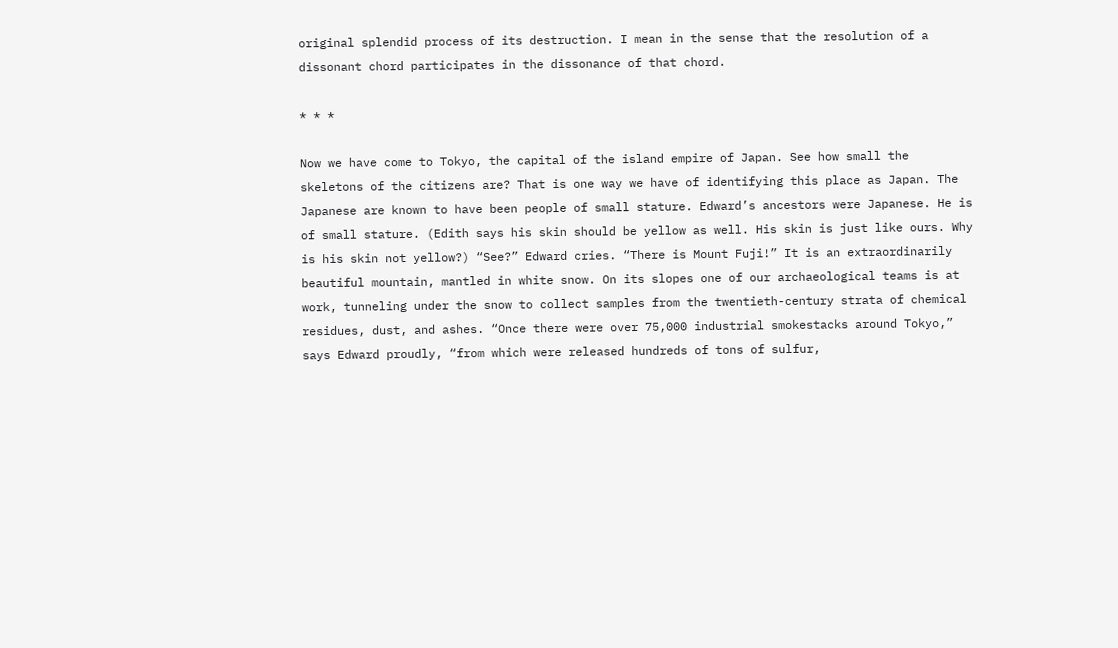original splendid process of its destruction. I mean in the sense that the resolution of a dissonant chord participates in the dissonance of that chord.

* * *

Now we have come to Tokyo, the capital of the island empire of Japan. See how small the skeletons of the citizens are? That is one way we have of identifying this place as Japan. The Japanese are known to have been people of small stature. Edward’s ancestors were Japanese. He is of small stature. (Edith says his skin should be yellow as well. His skin is just like ours. Why is his skin not yellow?) “See?” Edward cries. “There is Mount Fuji!” It is an extraordinarily beautiful mountain, mantled in white snow. On its slopes one of our archaeological teams is at work, tunneling under the snow to collect samples from the twentieth-century strata of chemical residues, dust, and ashes. “Once there were over 75,000 industrial smokestacks around Tokyo,” says Edward proudly, “from which were released hundreds of tons of sulfur,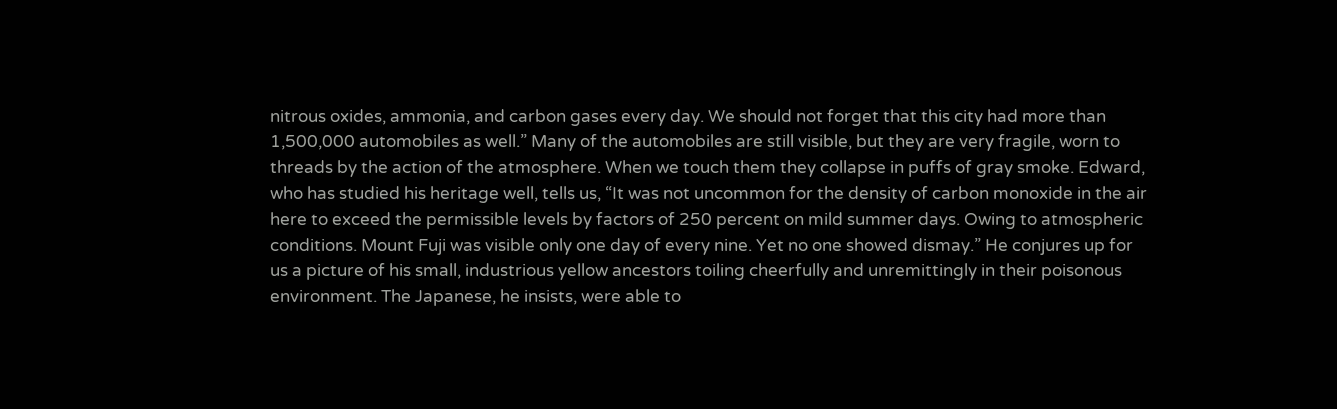nitrous oxides, ammonia, and carbon gases every day. We should not forget that this city had more than 1,500,000 automobiles as well.” Many of the automobiles are still visible, but they are very fragile, worn to threads by the action of the atmosphere. When we touch them they collapse in puffs of gray smoke. Edward, who has studied his heritage well, tells us, “It was not uncommon for the density of carbon monoxide in the air here to exceed the permissible levels by factors of 250 percent on mild summer days. Owing to atmospheric conditions. Mount Fuji was visible only one day of every nine. Yet no one showed dismay.” He conjures up for us a picture of his small, industrious yellow ancestors toiling cheerfully and unremittingly in their poisonous environment. The Japanese, he insists, were able to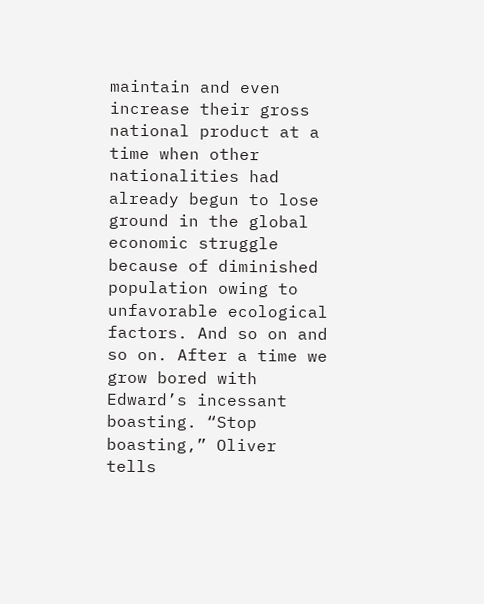maintain and even increase their gross national product at a time when other nationalities had already begun to lose ground in the global economic struggle because of diminished population owing to unfavorable ecological factors. And so on and so on. After a time we grow bored with Edward’s incessant boasting. “Stop boasting,” Oliver tells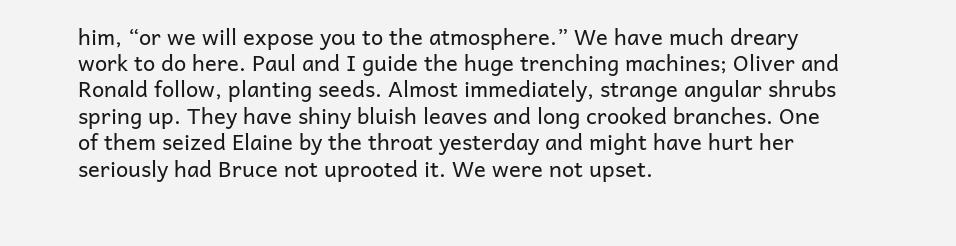him, “or we will expose you to the atmosphere.” We have much dreary work to do here. Paul and I guide the huge trenching machines; Oliver and Ronald follow, planting seeds. Almost immediately, strange angular shrubs spring up. They have shiny bluish leaves and long crooked branches. One of them seized Elaine by the throat yesterday and might have hurt her seriously had Bruce not uprooted it. We were not upset.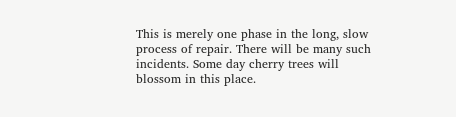This is merely one phase in the long, slow process of repair. There will be many such incidents. Some day cherry trees will blossom in this place.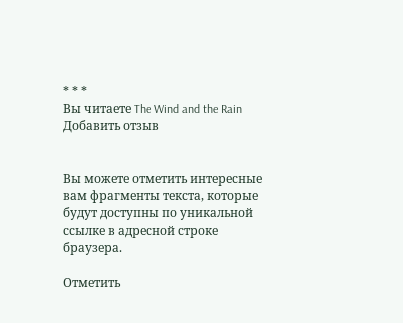* * *
Вы читаете The Wind and the Rain
Добавить отзыв


Вы можете отметить интересные вам фрагменты текста, которые будут доступны по уникальной ссылке в адресной строке браузера.

Отметить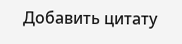Добавить цитату